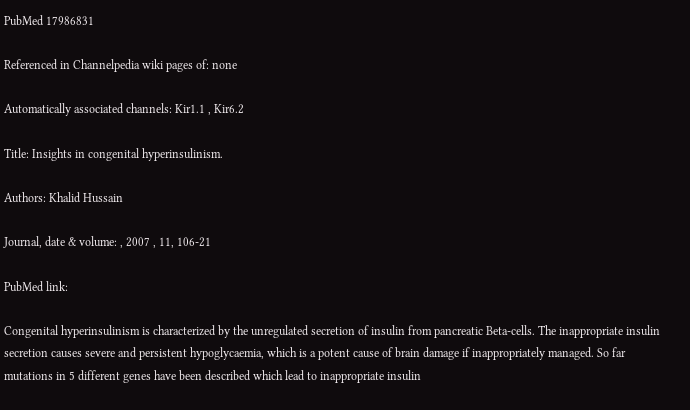PubMed 17986831

Referenced in Channelpedia wiki pages of: none

Automatically associated channels: Kir1.1 , Kir6.2

Title: Insights in congenital hyperinsulinism.

Authors: Khalid Hussain

Journal, date & volume: , 2007 , 11, 106-21

PubMed link:

Congenital hyperinsulinism is characterized by the unregulated secretion of insulin from pancreatic Beta-cells. The inappropriate insulin secretion causes severe and persistent hypoglycaemia, which is a potent cause of brain damage if inappropriately managed. So far mutations in 5 different genes have been described which lead to inappropriate insulin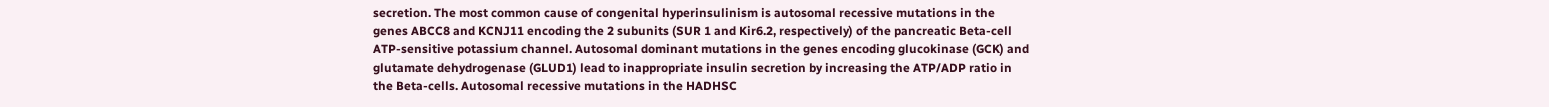secretion. The most common cause of congenital hyperinsulinism is autosomal recessive mutations in the genes ABCC8 and KCNJ11 encoding the 2 subunits (SUR 1 and Kir6.2, respectively) of the pancreatic Beta-cell ATP-sensitive potassium channel. Autosomal dominant mutations in the genes encoding glucokinase (GCK) and glutamate dehydrogenase (GLUD1) lead to inappropriate insulin secretion by increasing the ATP/ADP ratio in the Beta-cells. Autosomal recessive mutations in the HADHSC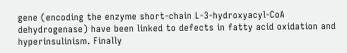gene (encoding the enzyme short-chain L-3-hydroxyacyl-CoA dehydrogenase) have been linked to defects in fatty acid oxidation and hyperinsulinism. Finally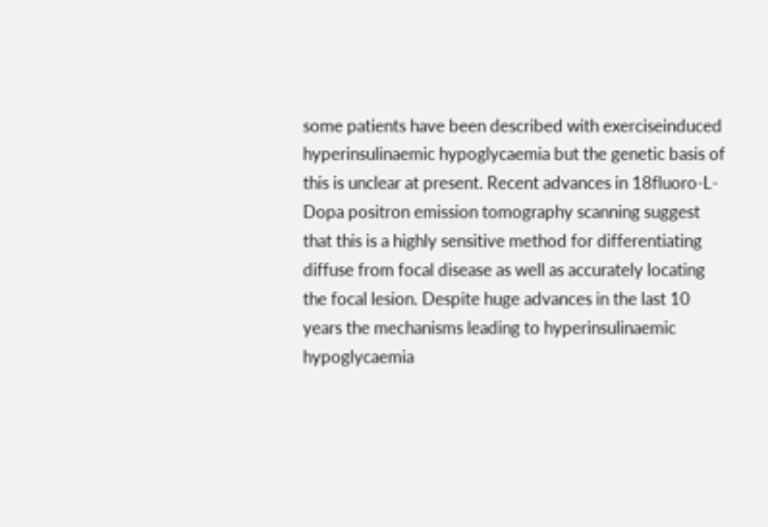some patients have been described with exerciseinduced hyperinsulinaemic hypoglycaemia but the genetic basis of this is unclear at present. Recent advances in 18fluoro-L-Dopa positron emission tomography scanning suggest that this is a highly sensitive method for differentiating diffuse from focal disease as well as accurately locating the focal lesion. Despite huge advances in the last 10 years the mechanisms leading to hyperinsulinaemic hypoglycaemia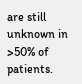are still unknown in >50% of patients.